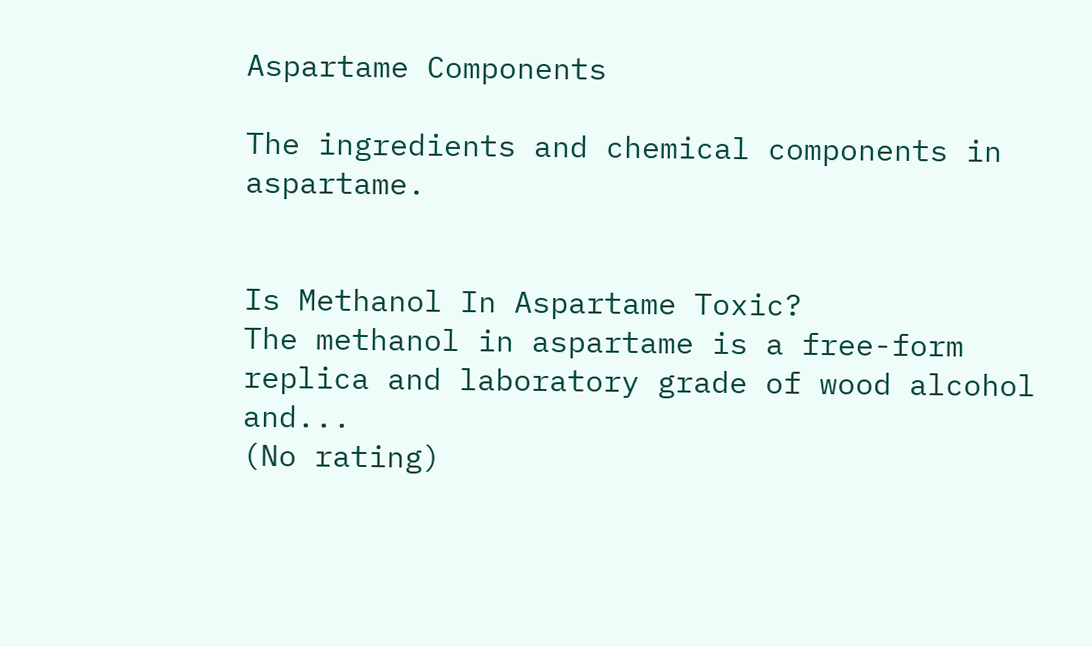Aspartame Components

The ingredients and chemical components in aspartame.


Is Methanol In Aspartame Toxic?
The methanol in aspartame is a free-form replica and laboratory grade of wood alcohol and...
(No rating)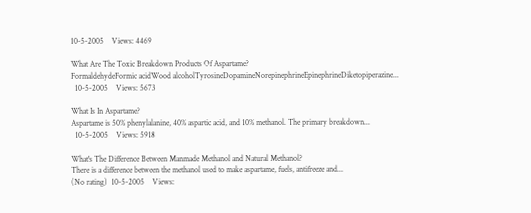10-5-2005    Views: 4469

What Are The Toxic Breakdown Products Of Aspartame?
FormaldehydeFormic acidWood alcoholTyrosineDopamineNorepinephrineEpinephrineDiketopiperazine...
  10-5-2005    Views: 5673

What Is In Aspartame?
Aspartame is 50% phenylalanine, 40% aspartic acid, and 10% methanol. The primary breakdown...
  10-5-2005    Views: 5918

What's The Difference Between Manmade Methanol and Natural Methanol?
There is a difference between the methanol used to make aspartame, fuels, antifreeze and...
(No rating)  10-5-2005    Views: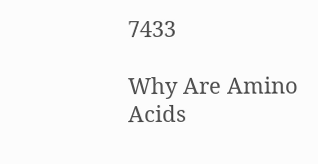7433

Why Are Amino Acids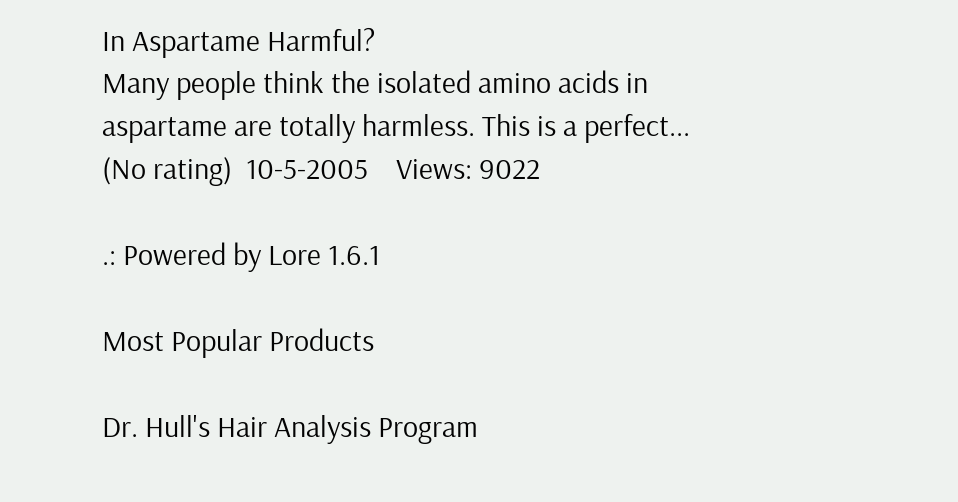In Aspartame Harmful?
Many people think the isolated amino acids in aspartame are totally harmless. This is a perfect...
(No rating)  10-5-2005    Views: 9022

.: Powered by Lore 1.6.1

Most Popular Products

Dr. Hull's Hair Analysis Program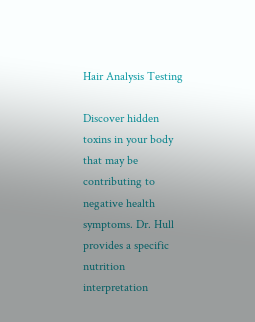Hair Analysis Testing

Discover hidden toxins in your body that may be contributing to negative health symptoms. Dr. Hull provides a specific nutrition interpretation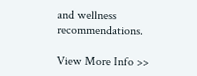and wellness recommendations.

View More Info >>